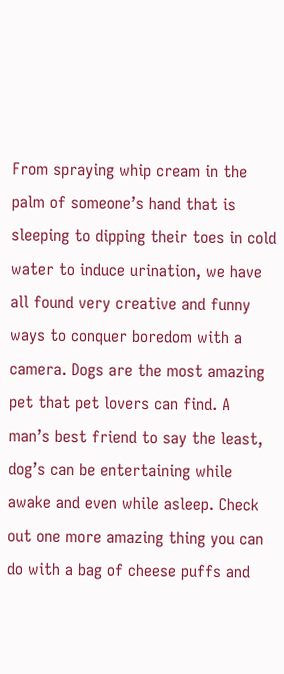From spraying whip cream in the palm of someone’s hand that is sleeping to dipping their toes in cold water to induce urination, we have all found very creative and funny ways to conquer boredom with a camera. Dogs are the most amazing pet that pet lovers can find. A man’s best friend to say the least, dog’s can be entertaining while awake and even while asleep. Check out one more amazing thing you can do with a bag of cheese puffs and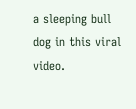a sleeping bull dog in this viral video.